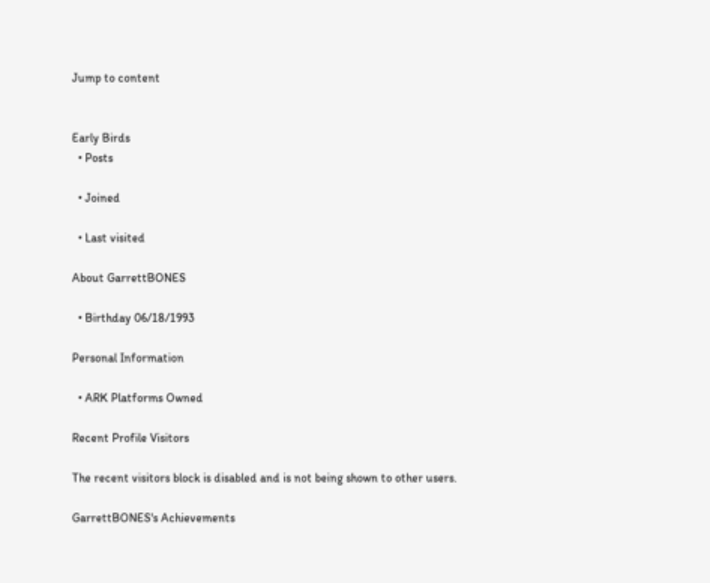Jump to content


Early Birds
  • Posts

  • Joined

  • Last visited

About GarrettBONES

  • Birthday 06/18/1993

Personal Information

  • ARK Platforms Owned

Recent Profile Visitors

The recent visitors block is disabled and is not being shown to other users.

GarrettBONES's Achievements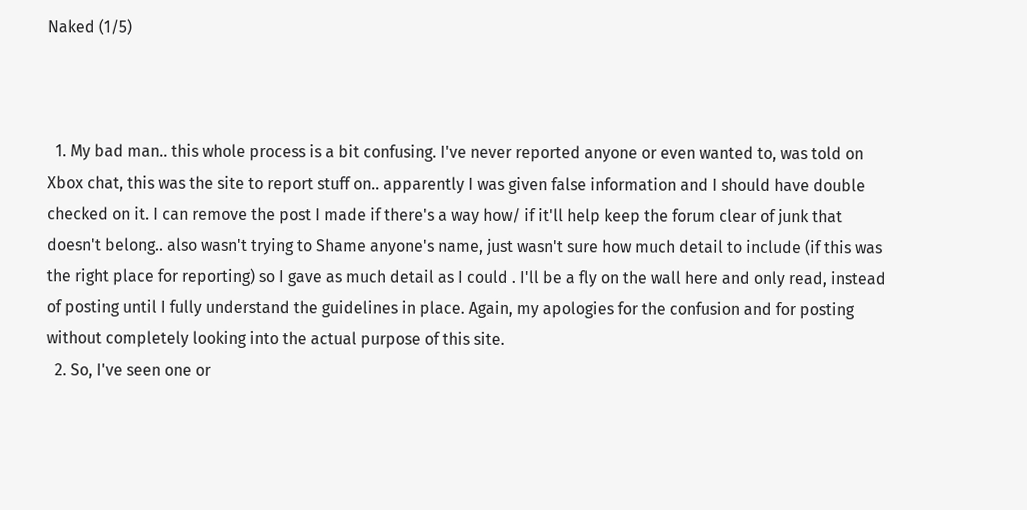Naked (1/5)



  1. My bad man.. this whole process is a bit confusing. I've never reported anyone or even wanted to, was told on Xbox chat, this was the site to report stuff on.. apparently I was given false information and I should have double checked on it. I can remove the post I made if there's a way how/ if it'll help keep the forum clear of junk that doesn't belong.. also wasn't trying to Shame anyone's name, just wasn't sure how much detail to include (if this was the right place for reporting) so I gave as much detail as I could . I'll be a fly on the wall here and only read, instead of posting until I fully understand the guidelines in place. Again, my apologies for the confusion and for posting without completely looking into the actual purpose of this site.
  2. So, I've seen one or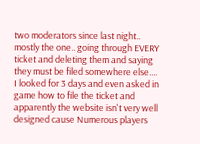two moderators since last night.. mostly the one.. going through EVERY ticket and deleting them and saying they must be filed somewhere else.... I looked for 3 days and even asked in game how to file the ticket and apparently the website isn't very well designed cause Numerous players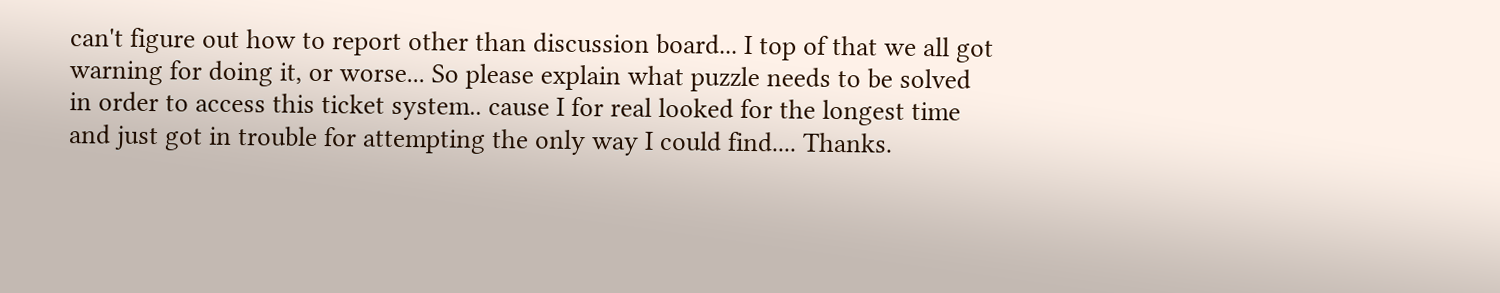can't figure out how to report other than discussion board... I top of that we all got warning for doing it, or worse... So please explain what puzzle needs to be solved in order to access this ticket system.. cause I for real looked for the longest time and just got in trouble for attempting the only way I could find.... Thanks.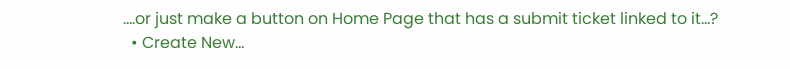....or just make a button on Home Page that has a submit ticket linked to it...?
  • Create New...